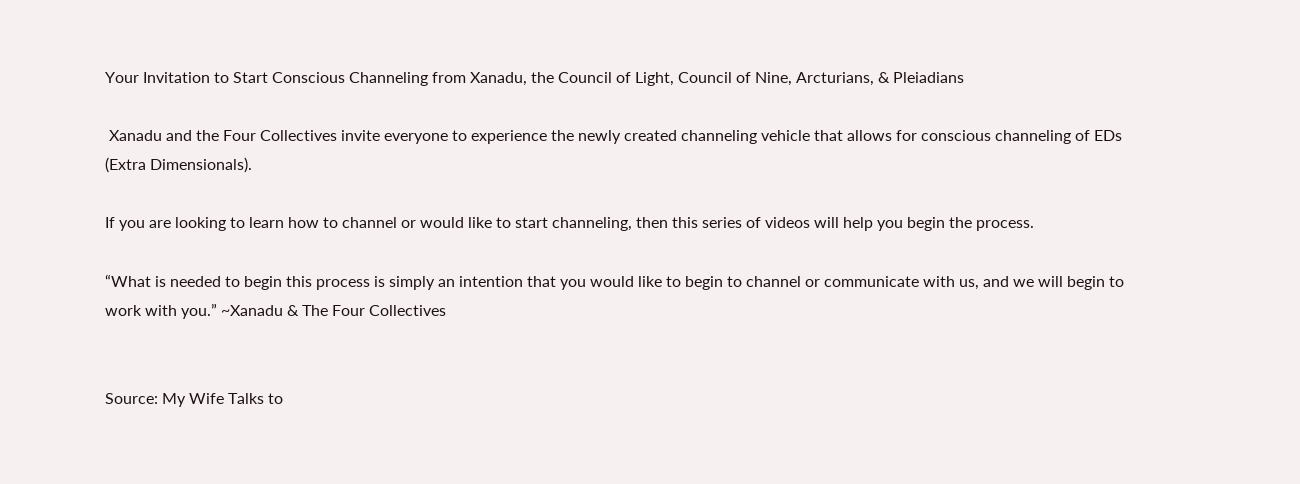Your Invitation to Start Conscious Channeling from Xanadu, the Council of Light, Council of Nine, Arcturians, & Pleiadians

 Xanadu and the Four Collectives invite everyone to experience the newly created channeling vehicle that allows for conscious channeling of EDs (Extra Dimensionals).

If you are looking to learn how to channel or would like to start channeling, then this series of videos will help you begin the process.

“What is needed to begin this process is simply an intention that you would like to begin to channel or communicate with us, and we will begin to work with you.” ~Xanadu & The Four Collectives


Source: My Wife Talks to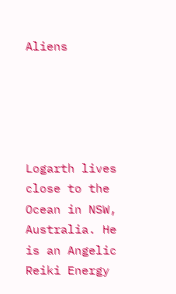Aliens





Logarth lives close to the Ocean in NSW, Australia. He is an Angelic Reiki Energy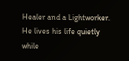Healer and a Lightworker. He lives his life quietly while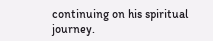continuing on his spiritual journey.